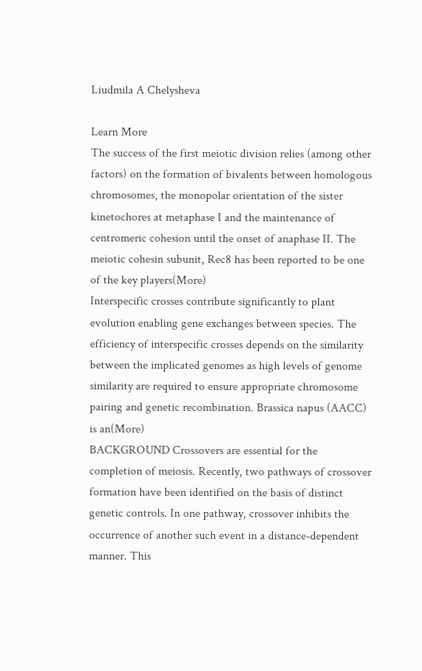Liudmila A Chelysheva

Learn More
The success of the first meiotic division relies (among other factors) on the formation of bivalents between homologous chromosomes, the monopolar orientation of the sister kinetochores at metaphase I and the maintenance of centromeric cohesion until the onset of anaphase II. The meiotic cohesin subunit, Rec8 has been reported to be one of the key players(More)
Interspecific crosses contribute significantly to plant evolution enabling gene exchanges between species. The efficiency of interspecific crosses depends on the similarity between the implicated genomes as high levels of genome similarity are required to ensure appropriate chromosome pairing and genetic recombination. Brassica napus (AACC) is an(More)
BACKGROUND Crossovers are essential for the completion of meiosis. Recently, two pathways of crossover formation have been identified on the basis of distinct genetic controls. In one pathway, crossover inhibits the occurrence of another such event in a distance-dependent manner. This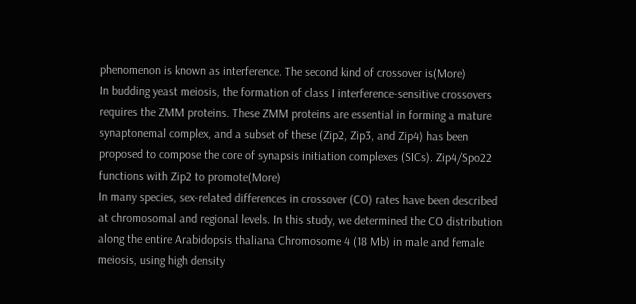phenomenon is known as interference. The second kind of crossover is(More)
In budding yeast meiosis, the formation of class I interference-sensitive crossovers requires the ZMM proteins. These ZMM proteins are essential in forming a mature synaptonemal complex, and a subset of these (Zip2, Zip3, and Zip4) has been proposed to compose the core of synapsis initiation complexes (SICs). Zip4/Spo22 functions with Zip2 to promote(More)
In many species, sex-related differences in crossover (CO) rates have been described at chromosomal and regional levels. In this study, we determined the CO distribution along the entire Arabidopsis thaliana Chromosome 4 (18 Mb) in male and female meiosis, using high density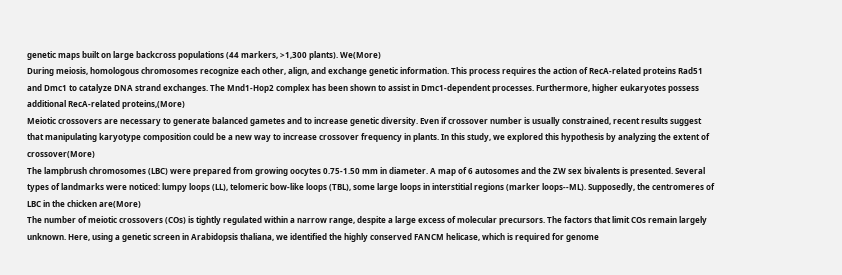genetic maps built on large backcross populations (44 markers, >1,300 plants). We(More)
During meiosis, homologous chromosomes recognize each other, align, and exchange genetic information. This process requires the action of RecA-related proteins Rad51 and Dmc1 to catalyze DNA strand exchanges. The Mnd1-Hop2 complex has been shown to assist in Dmc1-dependent processes. Furthermore, higher eukaryotes possess additional RecA-related proteins,(More)
Meiotic crossovers are necessary to generate balanced gametes and to increase genetic diversity. Even if crossover number is usually constrained, recent results suggest that manipulating karyotype composition could be a new way to increase crossover frequency in plants. In this study, we explored this hypothesis by analyzing the extent of crossover(More)
The lampbrush chromosomes (LBC) were prepared from growing oocytes 0.75-1.50 mm in diameter. A map of 6 autosomes and the ZW sex bivalents is presented. Several types of landmarks were noticed: lumpy loops (LL), telomeric bow-like loops (TBL), some large loops in interstitial regions (marker loops--ML). Supposedly, the centromeres of LBC in the chicken are(More)
The number of meiotic crossovers (COs) is tightly regulated within a narrow range, despite a large excess of molecular precursors. The factors that limit COs remain largely unknown. Here, using a genetic screen in Arabidopsis thaliana, we identified the highly conserved FANCM helicase, which is required for genome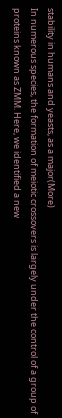stability in humans and yeasts, as a major(More)
In numerous species, the formation of meiotic crossovers is largely under the control of a group of proteins known as ZMM. Here, we identified a new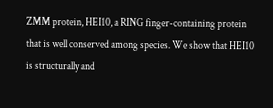ZMM protein, HEI10, a RING finger-containing protein that is well conserved among species. We show that HEI10 is structurally and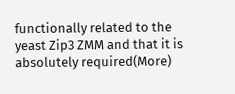functionally related to the yeast Zip3 ZMM and that it is absolutely required(More)